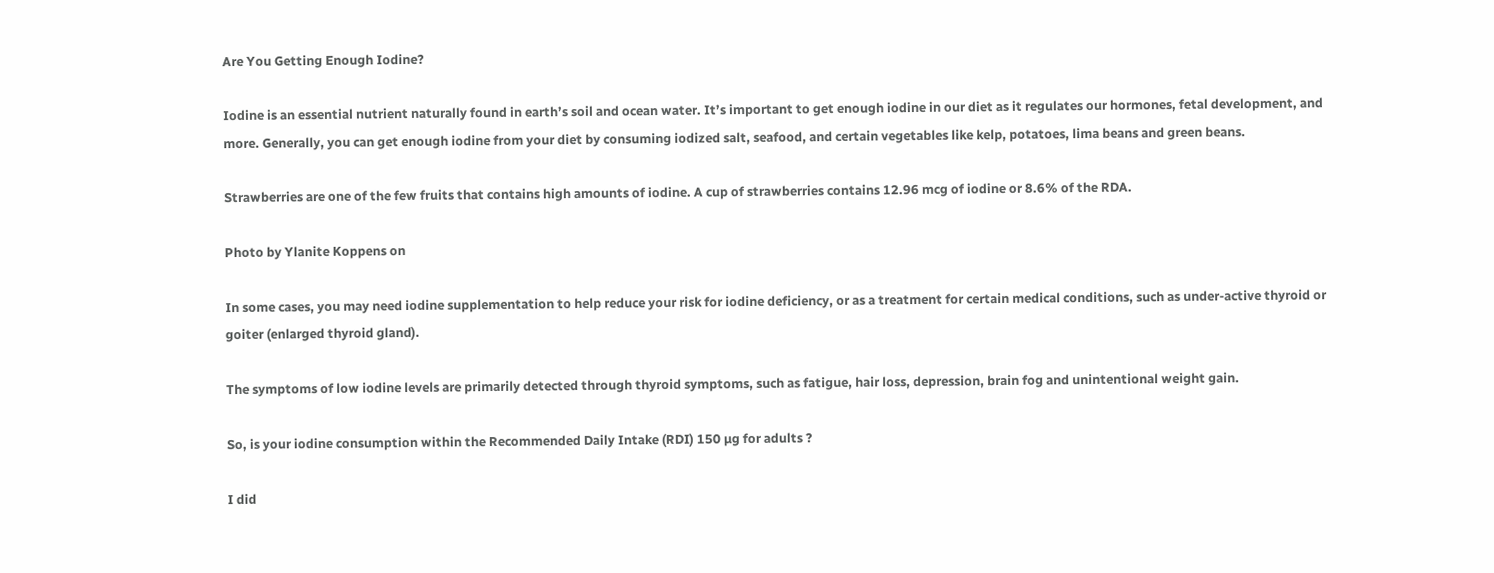Are You Getting Enough Iodine?

Iodine is an essential nutrient naturally found in earth’s soil and ocean water. It’s important to get enough iodine in our diet as it regulates our hormones, fetal development, and more. Generally, you can get enough iodine from your diet by consuming iodized salt, seafood, and certain vegetables like kelp, potatoes, lima beans and green beans.

Strawberries are one of the few fruits that contains high amounts of iodine. A cup of strawberries contains 12.96 mcg of iodine or 8.6% of the RDA.

Photo by Ylanite Koppens on

In some cases, you may need iodine supplementation to help reduce your risk for iodine deficiency, or as a treatment for certain medical conditions, such as under-active thyroid or goiter (enlarged thyroid gland).

The symptoms of low iodine levels are primarily detected through thyroid symptoms, such as fatigue, hair loss, depression, brain fog and unintentional weight gain.

So, is your iodine consumption within the Recommended Daily Intake (RDI) 150 µg for adults ?

I did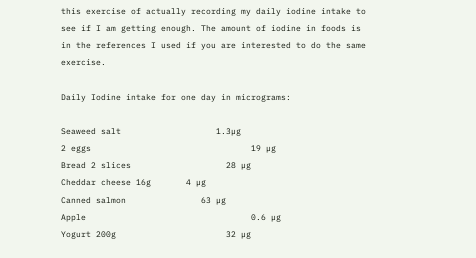this exercise of actually recording my daily iodine intake to see if I am getting enough. The amount of iodine in foods is in the references I used if you are interested to do the same exercise.

Daily Iodine intake for one day in micrograms:

Seaweed salt                   1.3µg
2 eggs                                19 µg
Bread 2 slices                   28 µg
Cheddar cheese 16g       4 µg
Canned salmon               63 µg
Apple                                 0.6 µg
Yogurt 200g                      32 µg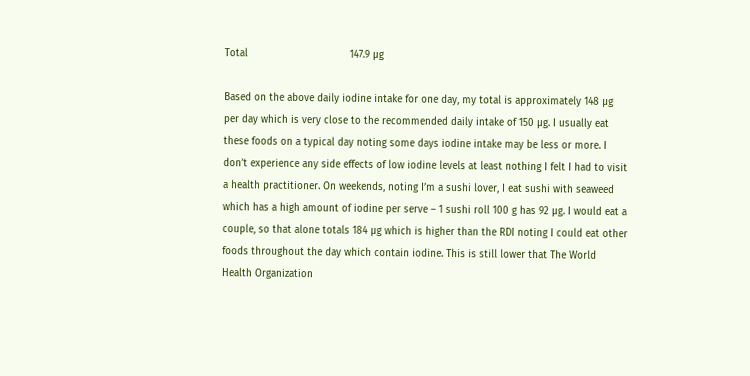Total                                  147.9 µg

Based on the above daily iodine intake for one day, my total is approximately 148 µg per day which is very close to the recommended daily intake of 150 µg. I usually eat these foods on a typical day noting some days iodine intake may be less or more. I don’t experience any side effects of low iodine levels at least nothing I felt I had to visit a health practitioner. On weekends, noting I’m a sushi lover, I eat sushi with seaweed which has a high amount of iodine per serve – 1 sushi roll 100 g has 92 µg. I would eat a couple, so that alone totals 184 µg which is higher than the RDI noting I could eat other foods throughout the day which contain iodine. This is still lower that The World Health Organization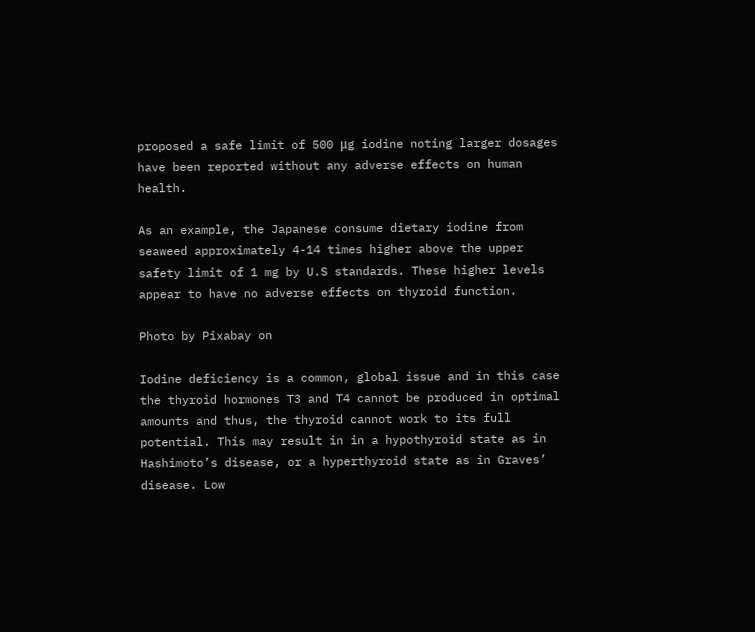proposed a safe limit of 500 μg iodine noting larger dosages have been reported without any adverse effects on human health.

As an example, the Japanese consume dietary iodine from seaweed approximately 4-14 times higher above the upper safety limit of 1 mg by U.S standards. These higher levels appear to have no adverse effects on thyroid function.

Photo by Pixabay on

Iodine deficiency is a common, global issue and in this case the thyroid hormones T3 and T4 cannot be produced in optimal amounts and thus, the thyroid cannot work to its full potential. This may result in in a hypothyroid state as in Hashimoto’s disease, or a hyperthyroid state as in Graves’ disease. Low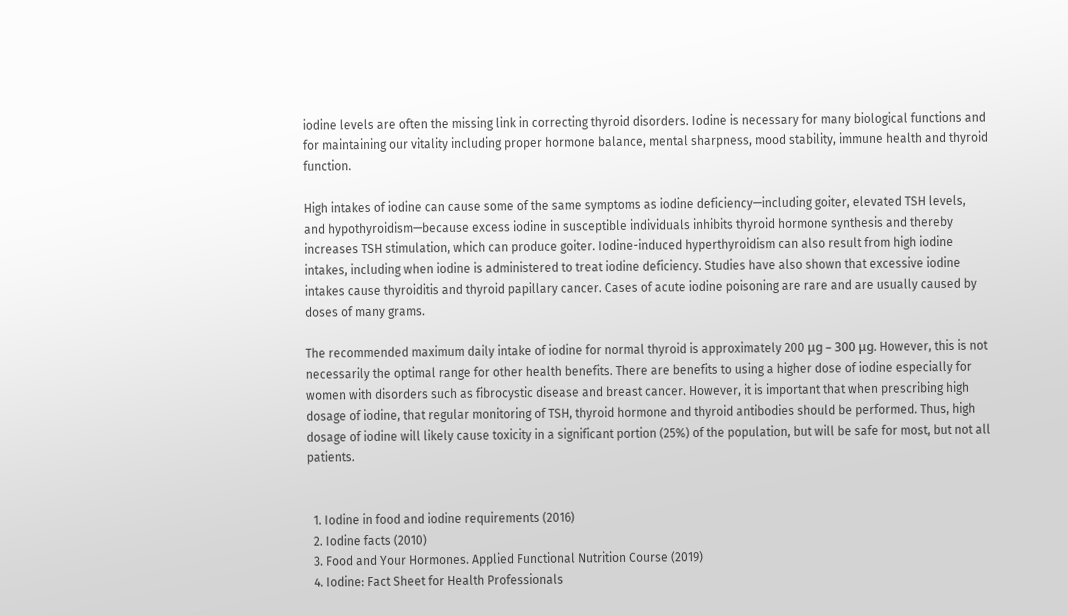iodine levels are often the missing link in correcting thyroid disorders. Iodine is necessary for many biological functions and for maintaining our vitality including proper hormone balance, mental sharpness, mood stability, immune health and thyroid function.

High intakes of iodine can cause some of the same symptoms as iodine deficiency—including goiter, elevated TSH levels, and hypothyroidism—because excess iodine in susceptible individuals inhibits thyroid hormone synthesis and thereby increases TSH stimulation, which can produce goiter. Iodine-induced hyperthyroidism can also result from high iodine intakes, including when iodine is administered to treat iodine deficiency. Studies have also shown that excessive iodine intakes cause thyroiditis and thyroid papillary cancer. Cases of acute iodine poisoning are rare and are usually caused by doses of many grams.

The recommended maximum daily intake of iodine for normal thyroid is approximately 200 μg – 300 μg. However, this is not necessarily the optimal range for other health benefits. There are benefits to using a higher dose of iodine especially for women with disorders such as fibrocystic disease and breast cancer. However, it is important that when prescribing high dosage of iodine, that regular monitoring of TSH, thyroid hormone and thyroid antibodies should be performed. Thus, high dosage of iodine will likely cause toxicity in a significant portion (25%) of the population, but will be safe for most, but not all patients.


  1. Iodine in food and iodine requirements (2016)
  2. Iodine facts (2010)
  3. Food and Your Hormones. Applied Functional Nutrition Course (2019)
  4. Iodine: Fact Sheet for Health Professionals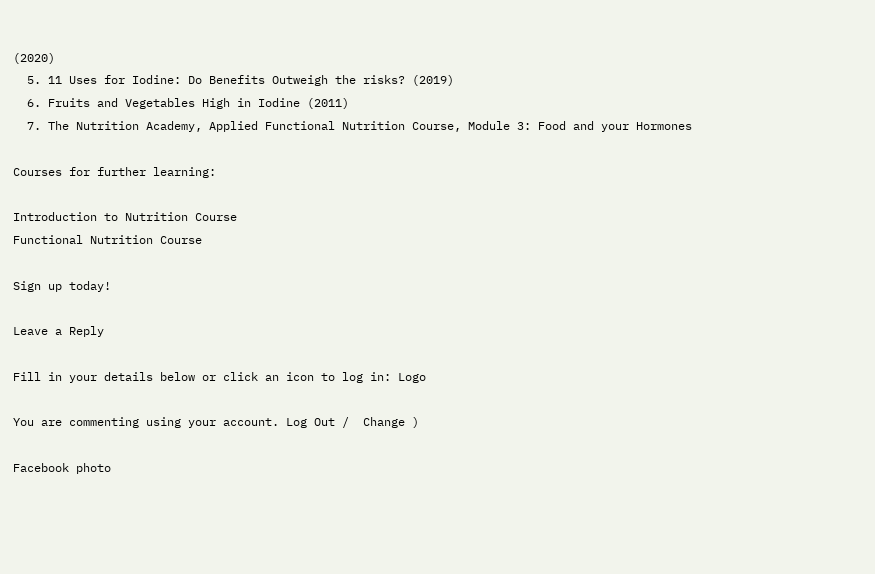(2020)
  5. 11 Uses for Iodine: Do Benefits Outweigh the risks? (2019)
  6. Fruits and Vegetables High in Iodine (2011)
  7. The Nutrition Academy, Applied Functional Nutrition Course, Module 3: Food and your Hormones

Courses for further learning:

Introduction to Nutrition Course
Functional Nutrition Course

Sign up today!

Leave a Reply

Fill in your details below or click an icon to log in: Logo

You are commenting using your account. Log Out /  Change )

Facebook photo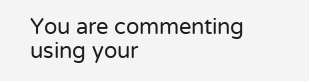You are commenting using your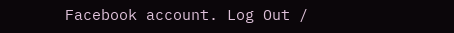Facebook account. Log Out /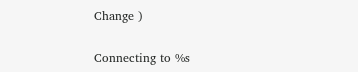Change )

Connecting to %s